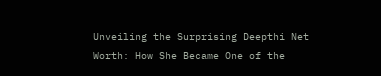Unveiling the Surprising Deepthi Net Worth: How She Became One of the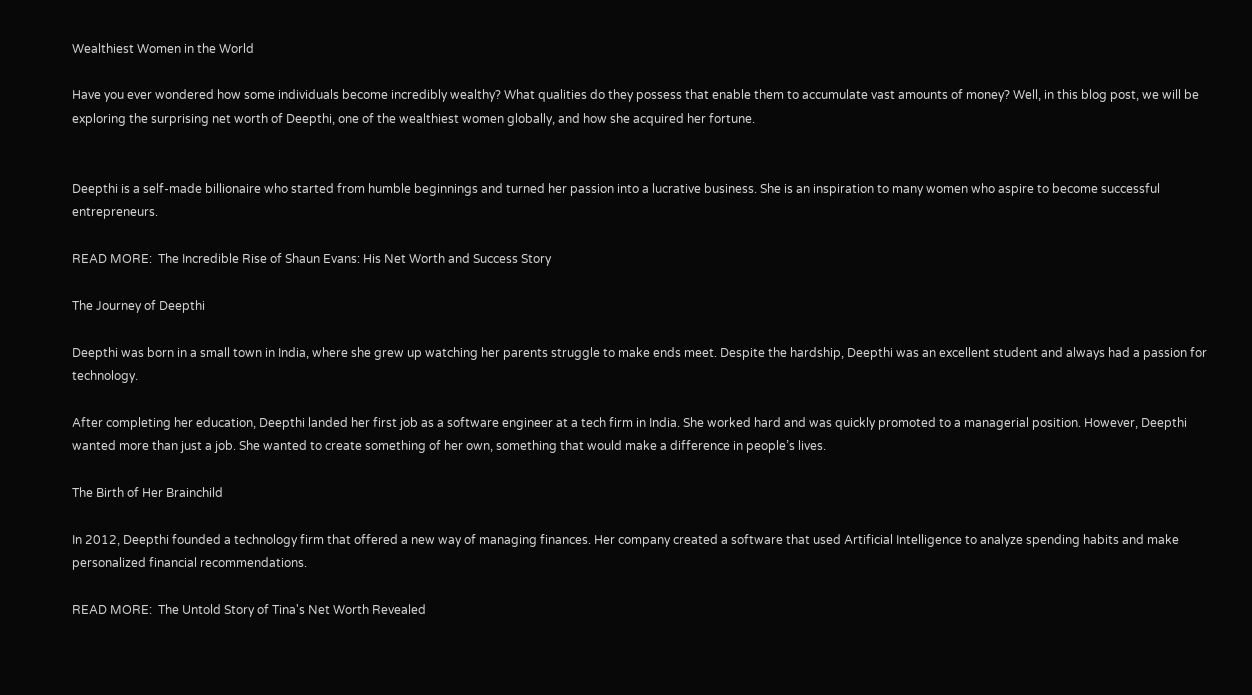Wealthiest Women in the World

Have you ever wondered how some individuals become incredibly wealthy? What qualities do they possess that enable them to accumulate vast amounts of money? Well, in this blog post, we will be exploring the surprising net worth of Deepthi, one of the wealthiest women globally, and how she acquired her fortune.


Deepthi is a self-made billionaire who started from humble beginnings and turned her passion into a lucrative business. She is an inspiration to many women who aspire to become successful entrepreneurs.

READ MORE:  The Incredible Rise of Shaun Evans: His Net Worth and Success Story

The Journey of Deepthi

Deepthi was born in a small town in India, where she grew up watching her parents struggle to make ends meet. Despite the hardship, Deepthi was an excellent student and always had a passion for technology.

After completing her education, Deepthi landed her first job as a software engineer at a tech firm in India. She worked hard and was quickly promoted to a managerial position. However, Deepthi wanted more than just a job. She wanted to create something of her own, something that would make a difference in people’s lives.

The Birth of Her Brainchild

In 2012, Deepthi founded a technology firm that offered a new way of managing finances. Her company created a software that used Artificial Intelligence to analyze spending habits and make personalized financial recommendations.

READ MORE:  The Untold Story of Tina's Net Worth Revealed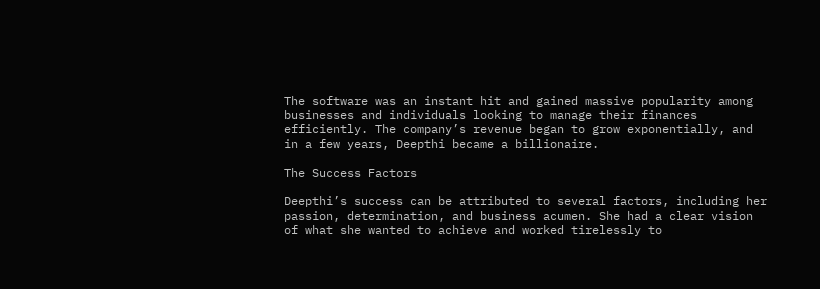The software was an instant hit and gained massive popularity among businesses and individuals looking to manage their finances efficiently. The company’s revenue began to grow exponentially, and in a few years, Deepthi became a billionaire.

The Success Factors

Deepthi’s success can be attributed to several factors, including her passion, determination, and business acumen. She had a clear vision of what she wanted to achieve and worked tirelessly to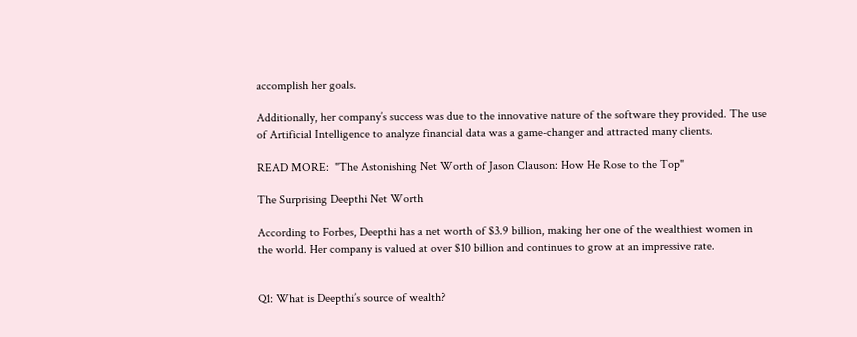accomplish her goals.

Additionally, her company’s success was due to the innovative nature of the software they provided. The use of Artificial Intelligence to analyze financial data was a game-changer and attracted many clients.

READ MORE:  "The Astonishing Net Worth of Jason Clauson: How He Rose to the Top"

The Surprising Deepthi Net Worth

According to Forbes, Deepthi has a net worth of $3.9 billion, making her one of the wealthiest women in the world. Her company is valued at over $10 billion and continues to grow at an impressive rate.


Q1: What is Deepthi’s source of wealth?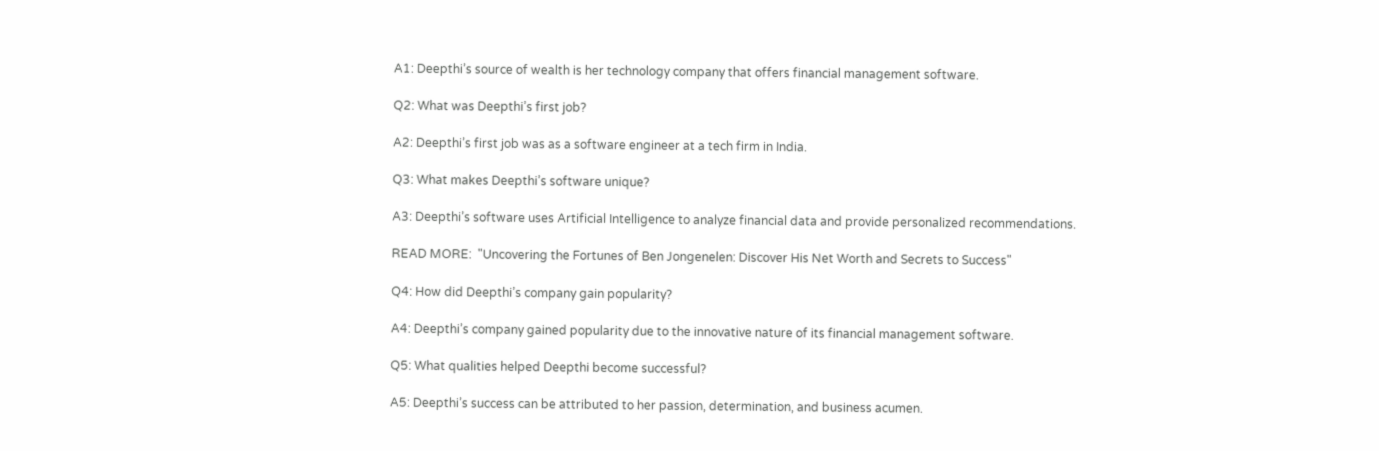A1: Deepthi’s source of wealth is her technology company that offers financial management software.

Q2: What was Deepthi’s first job?

A2: Deepthi’s first job was as a software engineer at a tech firm in India.

Q3: What makes Deepthi’s software unique?

A3: Deepthi’s software uses Artificial Intelligence to analyze financial data and provide personalized recommendations.

READ MORE:  "Uncovering the Fortunes of Ben Jongenelen: Discover His Net Worth and Secrets to Success"

Q4: How did Deepthi’s company gain popularity?

A4: Deepthi’s company gained popularity due to the innovative nature of its financial management software.

Q5: What qualities helped Deepthi become successful?

A5: Deepthi’s success can be attributed to her passion, determination, and business acumen.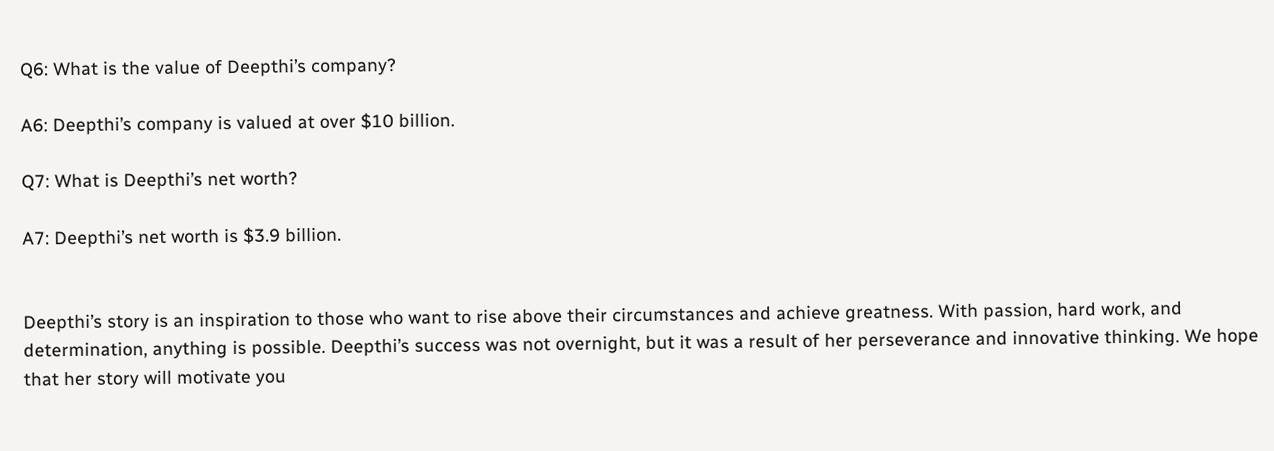Q6: What is the value of Deepthi’s company?

A6: Deepthi’s company is valued at over $10 billion.

Q7: What is Deepthi’s net worth?

A7: Deepthi’s net worth is $3.9 billion.


Deepthi’s story is an inspiration to those who want to rise above their circumstances and achieve greatness. With passion, hard work, and determination, anything is possible. Deepthi’s success was not overnight, but it was a result of her perseverance and innovative thinking. We hope that her story will motivate you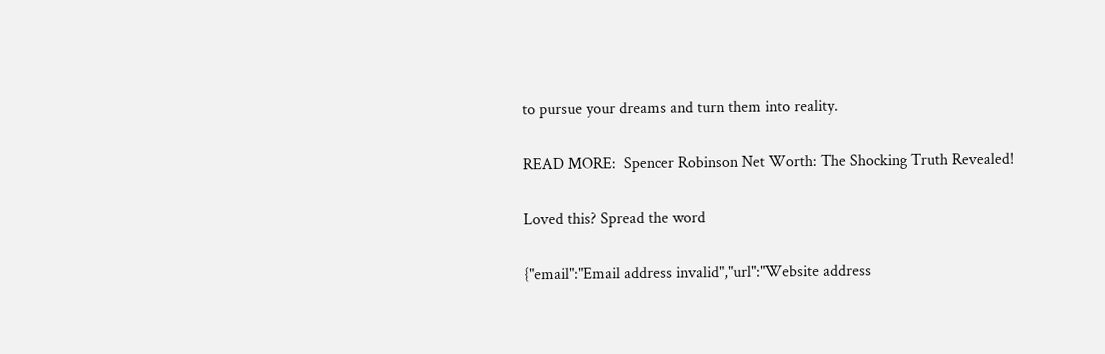to pursue your dreams and turn them into reality.

READ MORE:  Spencer Robinson Net Worth: The Shocking Truth Revealed!

Loved this? Spread the word

{"email":"Email address invalid","url":"Website address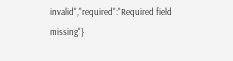invalid","required":"Required field missing"}